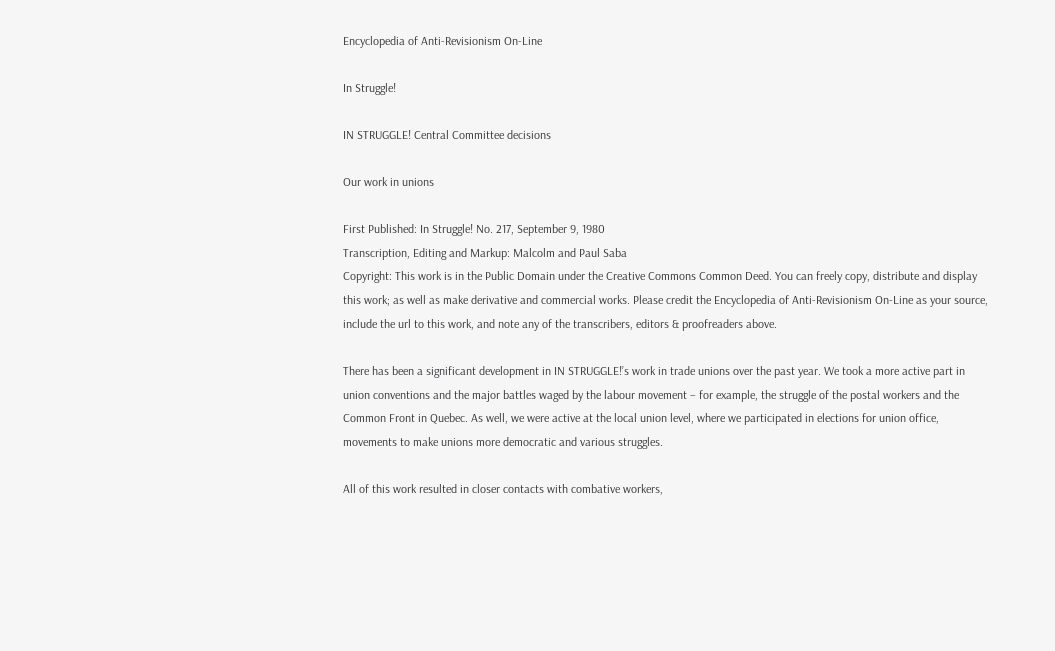Encyclopedia of Anti-Revisionism On-Line

In Struggle!

IN STRUGGLE! Central Committee decisions

Our work in unions

First Published: In Struggle! No. 217, September 9, 1980
Transcription, Editing and Markup: Malcolm and Paul Saba
Copyright: This work is in the Public Domain under the Creative Commons Common Deed. You can freely copy, distribute and display this work; as well as make derivative and commercial works. Please credit the Encyclopedia of Anti-Revisionism On-Line as your source, include the url to this work, and note any of the transcribers, editors & proofreaders above.

There has been a significant development in IN STRUGGLE!’s work in trade unions over the past year. We took a more active part in union conventions and the major battles waged by the labour movement – for example, the struggle of the postal workers and the Common Front in Quebec. As well, we were active at the local union level, where we participated in elections for union office, movements to make unions more democratic and various struggles.

All of this work resulted in closer contacts with combative workers,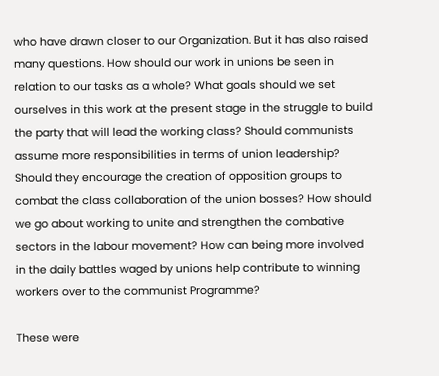who have drawn closer to our Organization. But it has also raised many questions. How should our work in unions be seen in relation to our tasks as a whole? What goals should we set ourselves in this work at the present stage in the struggle to build the party that will lead the working class? Should communists assume more responsibilities in terms of union leadership? Should they encourage the creation of opposition groups to combat the class collaboration of the union bosses? How should we go about working to unite and strengthen the combative sectors in the labour movement? How can being more involved in the daily battles waged by unions help contribute to winning workers over to the communist Programme?

These were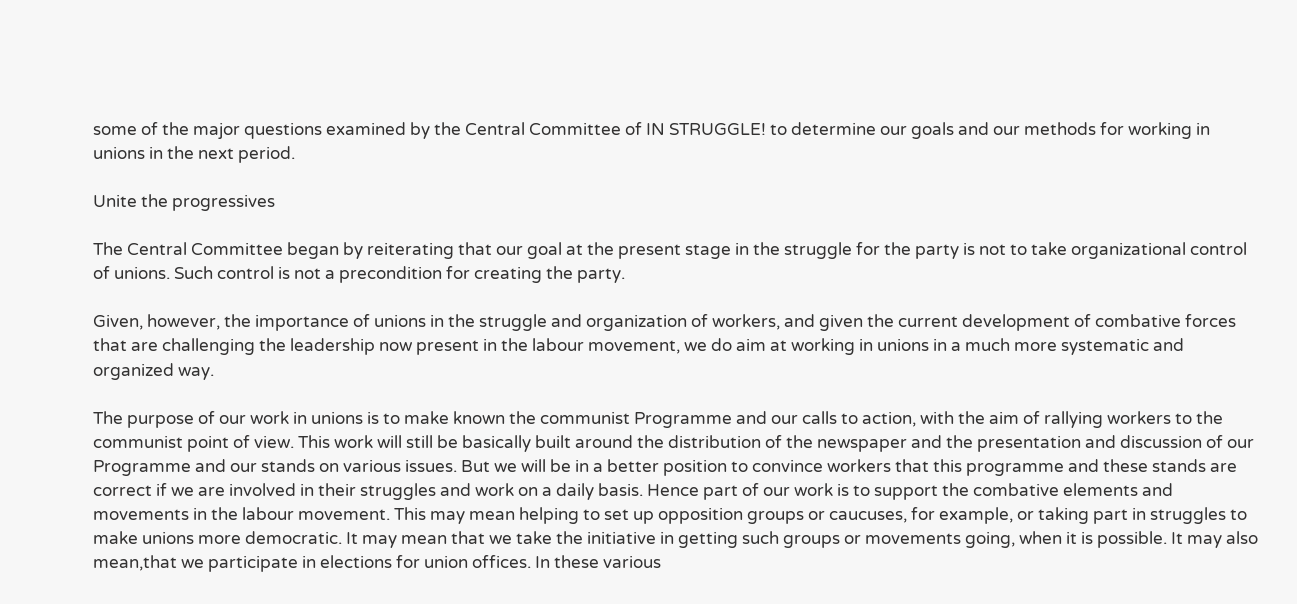some of the major questions examined by the Central Committee of IN STRUGGLE! to determine our goals and our methods for working in unions in the next period.

Unite the progressives

The Central Committee began by reiterating that our goal at the present stage in the struggle for the party is not to take organizational control of unions. Such control is not a precondition for creating the party.

Given, however, the importance of unions in the struggle and organization of workers, and given the current development of combative forces that are challenging the leadership now present in the labour movement, we do aim at working in unions in a much more systematic and organized way.

The purpose of our work in unions is to make known the communist Programme and our calls to action, with the aim of rallying workers to the communist point of view. This work will still be basically built around the distribution of the newspaper and the presentation and discussion of our Programme and our stands on various issues. But we will be in a better position to convince workers that this programme and these stands are correct if we are involved in their struggles and work on a daily basis. Hence part of our work is to support the combative elements and movements in the labour movement. This may mean helping to set up opposition groups or caucuses, for example, or taking part in struggles to make unions more democratic. It may mean that we take the initiative in getting such groups or movements going, when it is possible. It may also mean,that we participate in elections for union offices. In these various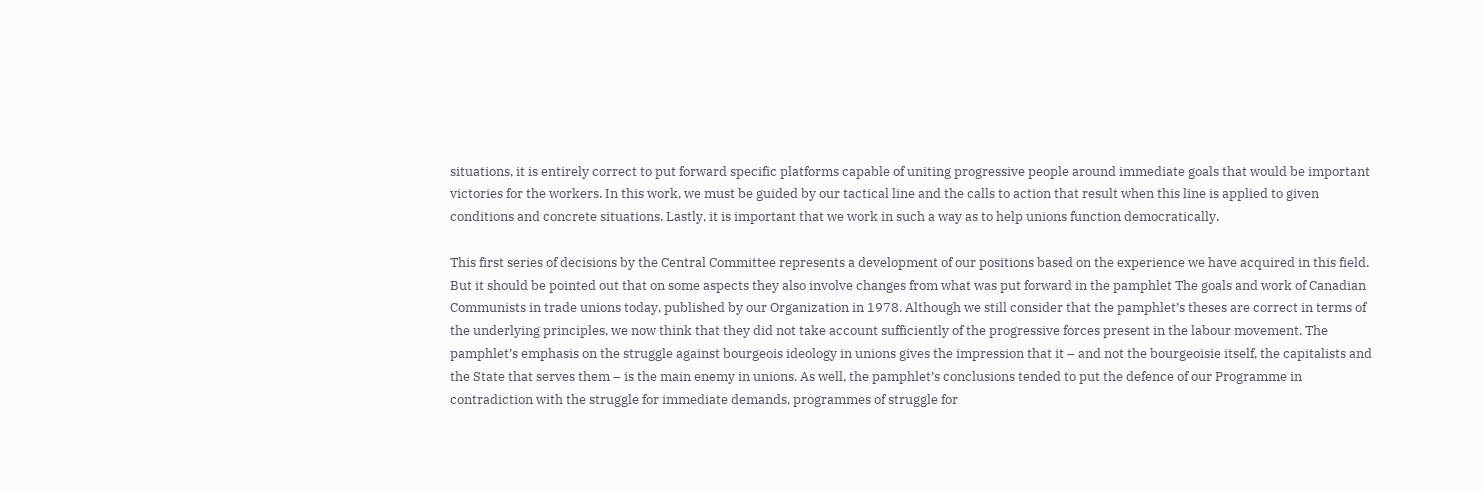situations, it is entirely correct to put forward specific platforms capable of uniting progressive people around immediate goals that would be important victories for the workers. In this work, we must be guided by our tactical line and the calls to action that result when this line is applied to given conditions and concrete situations. Lastly, it is important that we work in such a way as to help unions function democratically.

This first series of decisions by the Central Committee represents a development of our positions based on the experience we have acquired in this field. But it should be pointed out that on some aspects they also involve changes from what was put forward in the pamphlet The goals and work of Canadian Communists in trade unions today, published by our Organization in 1978. Although we still consider that the pamphlet’s theses are correct in terms of the underlying principles, we now think that they did not take account sufficiently of the progressive forces present in the labour movement. The pamphlet’s emphasis on the struggle against bourgeois ideology in unions gives the impression that it – and not the bourgeoisie itself, the capitalists and the State that serves them – is the main enemy in unions. As well, the pamphlet’s conclusions tended to put the defence of our Programme in contradiction with the struggle for immediate demands, programmes of struggle for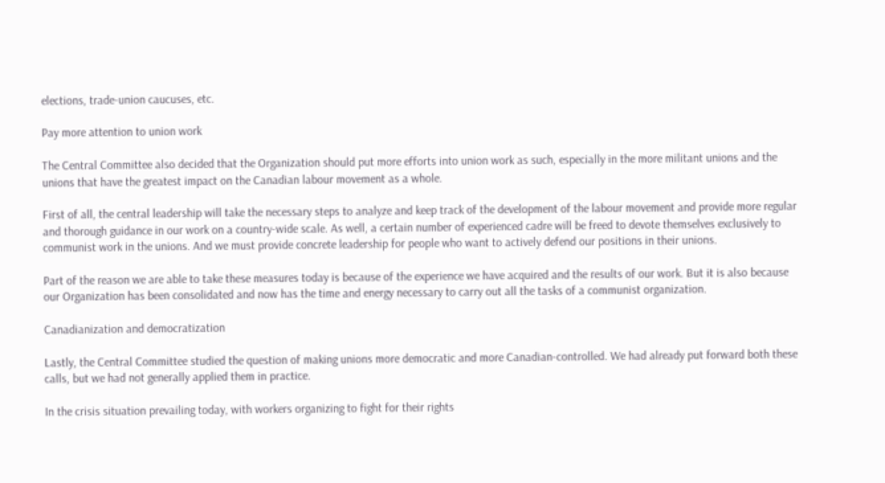elections, trade-union caucuses, etc.

Pay more attention to union work

The Central Committee also decided that the Organization should put more efforts into union work as such, especially in the more militant unions and the unions that have the greatest impact on the Canadian labour movement as a whole.

First of all, the central leadership will take the necessary steps to analyze and keep track of the development of the labour movement and provide more regular and thorough guidance in our work on a country-wide scale. As well, a certain number of experienced cadre will be freed to devote themselves exclusively to communist work in the unions. And we must provide concrete leadership for people who want to actively defend our positions in their unions.

Part of the reason we are able to take these measures today is because of the experience we have acquired and the results of our work. But it is also because our Organization has been consolidated and now has the time and energy necessary to carry out all the tasks of a communist organization.

Canadianization and democratization

Lastly, the Central Committee studied the question of making unions more democratic and more Canadian-controlled. We had already put forward both these calls, but we had not generally applied them in practice.

In the crisis situation prevailing today, with workers organizing to fight for their rights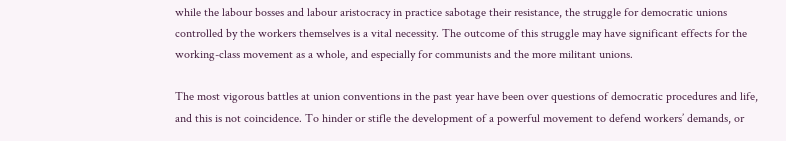while the labour bosses and labour aristocracy in practice sabotage their resistance, the struggle for democratic unions controlled by the workers themselves is a vital necessity. The outcome of this struggle may have significant effects for the working-class movement as a whole, and especially for communists and the more militant unions.

The most vigorous battles at union conventions in the past year have been over questions of democratic procedures and life, and this is not coincidence. To hinder or stifle the development of a powerful movement to defend workers’ demands, or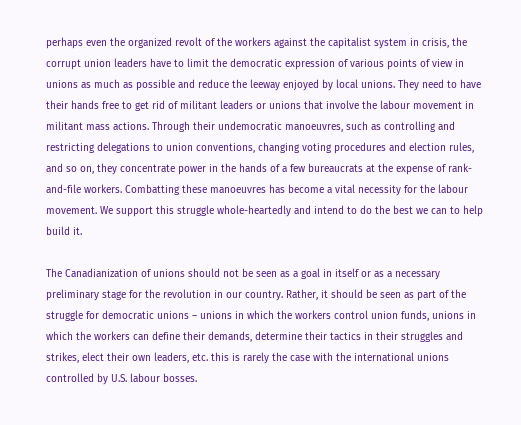perhaps even the organized revolt of the workers against the capitalist system in crisis, the corrupt union leaders have to limit the democratic expression of various points of view in unions as much as possible and reduce the leeway enjoyed by local unions. They need to have their hands free to get rid of militant leaders or unions that involve the labour movement in militant mass actions. Through their undemocratic manoeuvres, such as controlling and restricting delegations to union conventions, changing voting procedures and election rules, and so on, they concentrate power in the hands of a few bureaucrats at the expense of rank-and-file workers. Combatting these manoeuvres has become a vital necessity for the labour movement. We support this struggle whole-heartedly and intend to do the best we can to help build it.

The Canadianization of unions should not be seen as a goal in itself or as a necessary preliminary stage for the revolution in our country. Rather, it should be seen as part of the struggle for democratic unions – unions in which the workers control union funds, unions in which the workers can define their demands, determine their tactics in their struggles and strikes, elect their own leaders, etc. this is rarely the case with the international unions controlled by U.S. labour bosses.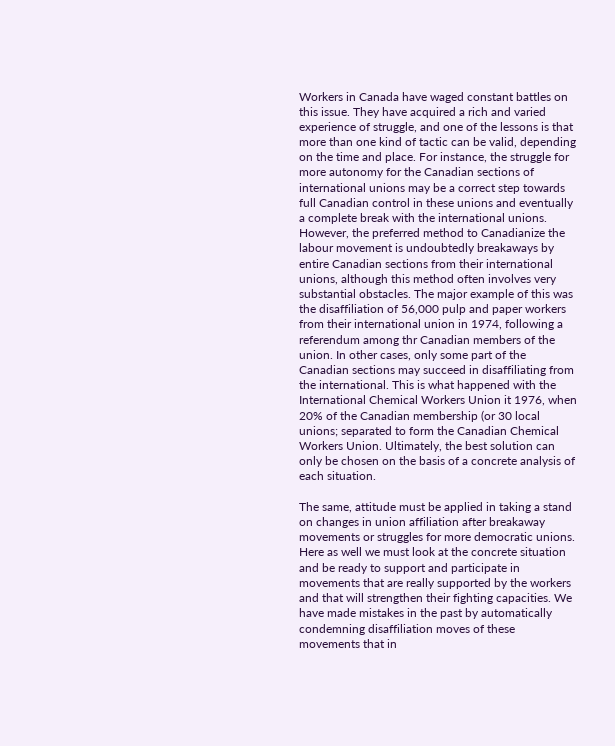Workers in Canada have waged constant battles on this issue. They have acquired a rich and varied experience of struggle, and one of the lessons is that more than one kind of tactic can be valid, depending on the time and place. For instance, the struggle for more autonomy for the Canadian sections of international unions may be a correct step towards full Canadian control in these unions and eventually a complete break with the international unions. However, the preferred method to Canadianize the labour movement is undoubtedly breakaways by entire Canadian sections from their international unions, although this method often involves very substantial obstacles. The major example of this was the disaffiliation of 56,000 pulp and paper workers from their international union in 1974, following a referendum among thr Canadian members of the union. In other cases, only some part of the Canadian sections may succeed in disaffiliating from the international. This is what happened with the International Chemical Workers Union it 1976, when 20% of the Canadian membership (or 30 local unions; separated to form the Canadian Chemical Workers Union. Ultimately, the best solution can only be chosen on the basis of a concrete analysis of each situation.

The same, attitude must be applied in taking a stand on changes in union affiliation after breakaway movements or struggles for more democratic unions. Here as well we must look at the concrete situation and be ready to support and participate in movements that are really supported by the workers and that will strengthen their fighting capacities. We have made mistakes in the past by automatically condemning disaffiliation moves of these movements that in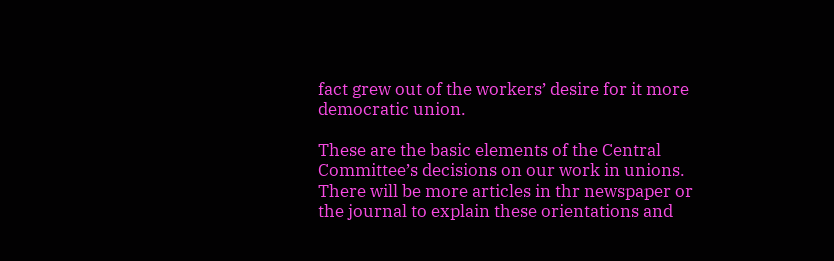fact grew out of the workers’ desire for it more democratic union.

These are the basic elements of the Central Committee’s decisions on our work in unions. There will be more articles in thr newspaper or the journal to explain these orientations and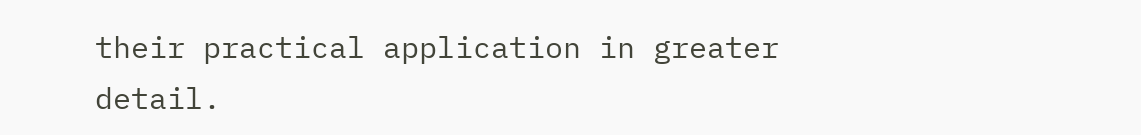their practical application in greater detail.